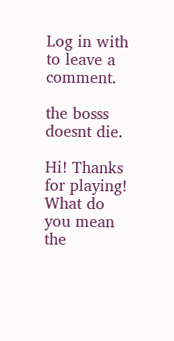Log in with to leave a comment.

the bosss doesnt die.

Hi! Thanks for playing!
What do you mean the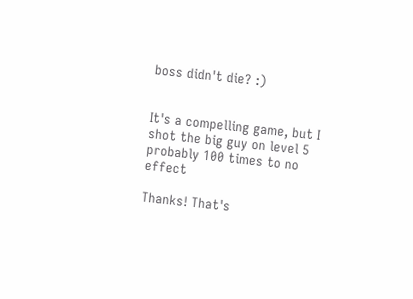boss didn't die? :)


It's a compelling game, but I shot the big guy on level 5 probably 100 times to no effect

Thanks! That's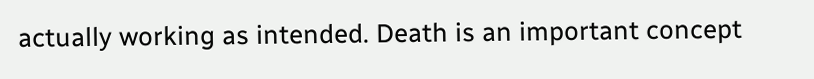actually working as intended. Death is an important concept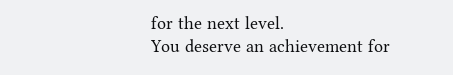for the next level.
You deserve an achievement for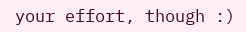your effort, though :)